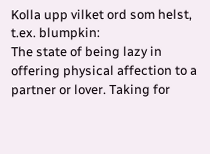Kolla upp vilket ord som helst, t.ex. blumpkin:
The state of being lazy in offering physical affection to a partner or lover. Taking for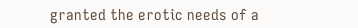granted the erotic needs of a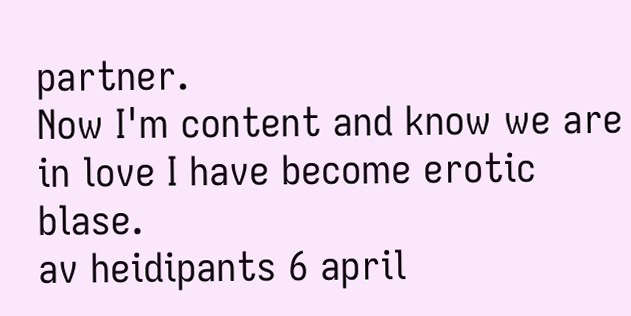partner.
Now I'm content and know we are in love I have become erotic blase.
av heidipants 6 april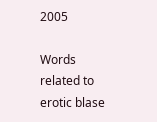2005

Words related to erotic blase